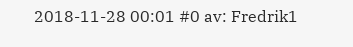2018-11-28 00:01 #0 av: Fredrik1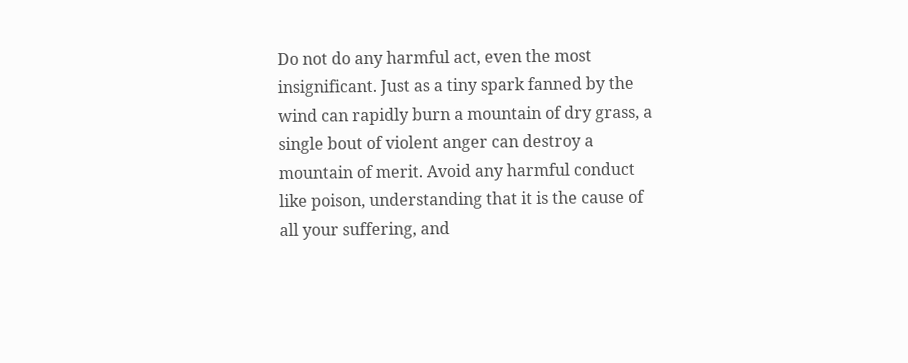Do not do any harmful act, even the most insignificant. Just as a tiny spark fanned by the wind can rapidly burn a mountain of dry grass, a single bout of violent anger can destroy a mountain of merit. Avoid any harmful conduct like poison, understanding that it is the cause of all your suffering, and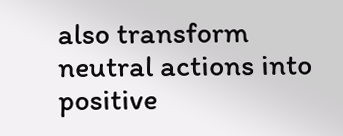also transform neutral actions into positive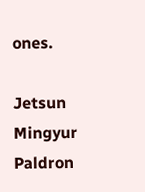ones.

Jetsun Mingyur Paldron